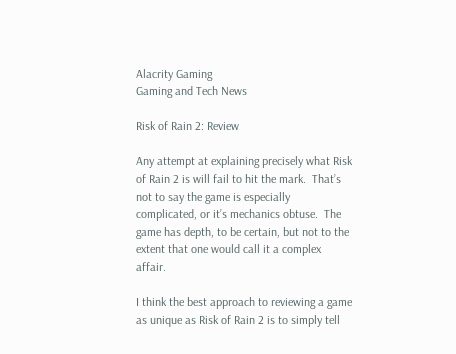Alacrity Gaming
Gaming and Tech News

Risk of Rain 2: Review

Any attempt at explaining precisely what Risk of Rain 2 is will fail to hit the mark.  That’s not to say the game is especially complicated, or it’s mechanics obtuse.  The game has depth, to be certain, but not to the extent that one would call it a complex affair.

I think the best approach to reviewing a game as unique as Risk of Rain 2 is to simply tell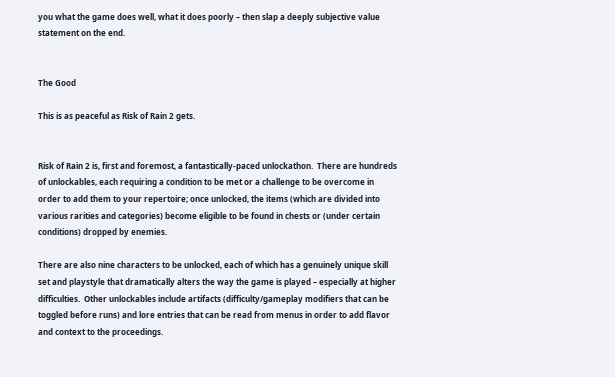you what the game does well, what it does poorly – then slap a deeply subjective value statement on the end.


The Good

This is as peaceful as Risk of Rain 2 gets.


Risk of Rain 2 is, first and foremost, a fantastically-paced unlockathon.  There are hundreds of unlockables, each requiring a condition to be met or a challenge to be overcome in order to add them to your repertoire; once unlocked, the items (which are divided into various rarities and categories) become eligible to be found in chests or (under certain conditions) dropped by enemies.

There are also nine characters to be unlocked, each of which has a genuinely unique skill set and playstyle that dramatically alters the way the game is played – especially at higher difficulties.  Other unlockables include artifacts (difficulty/gameplay modifiers that can be toggled before runs) and lore entries that can be read from menus in order to add flavor and context to the proceedings.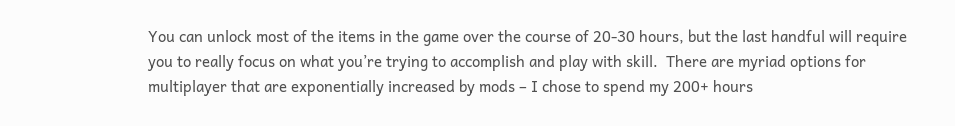You can unlock most of the items in the game over the course of 20-30 hours, but the last handful will require you to really focus on what you’re trying to accomplish and play with skill.  There are myriad options for multiplayer that are exponentially increased by mods – I chose to spend my 200+ hours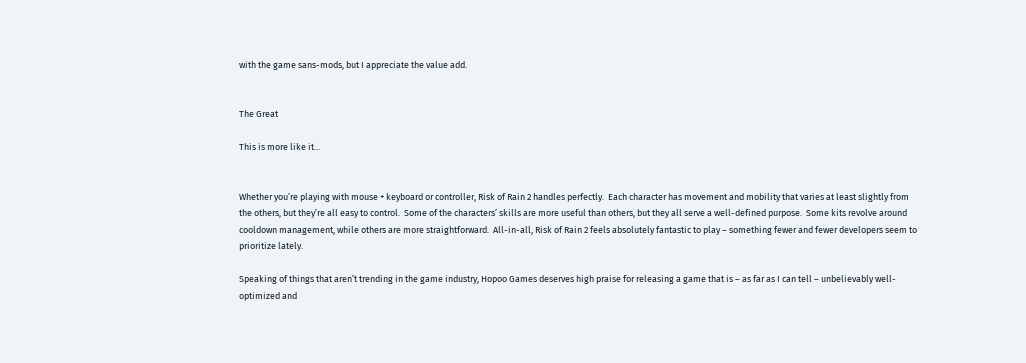with the game sans-mods, but I appreciate the value add.


The Great

This is more like it...


Whether you’re playing with mouse + keyboard or controller, Risk of Rain 2 handles perfectly.  Each character has movement and mobility that varies at least slightly from the others, but they’re all easy to control.  Some of the characters’ skills are more useful than others, but they all serve a well-defined purpose.  Some kits revolve around cooldown management, while others are more straightforward.  All-in-all, Risk of Rain 2 feels absolutely fantastic to play – something fewer and fewer developers seem to prioritize lately.

Speaking of things that aren’t trending in the game industry, Hopoo Games deserves high praise for releasing a game that is – as far as I can tell – unbelievably well-optimized and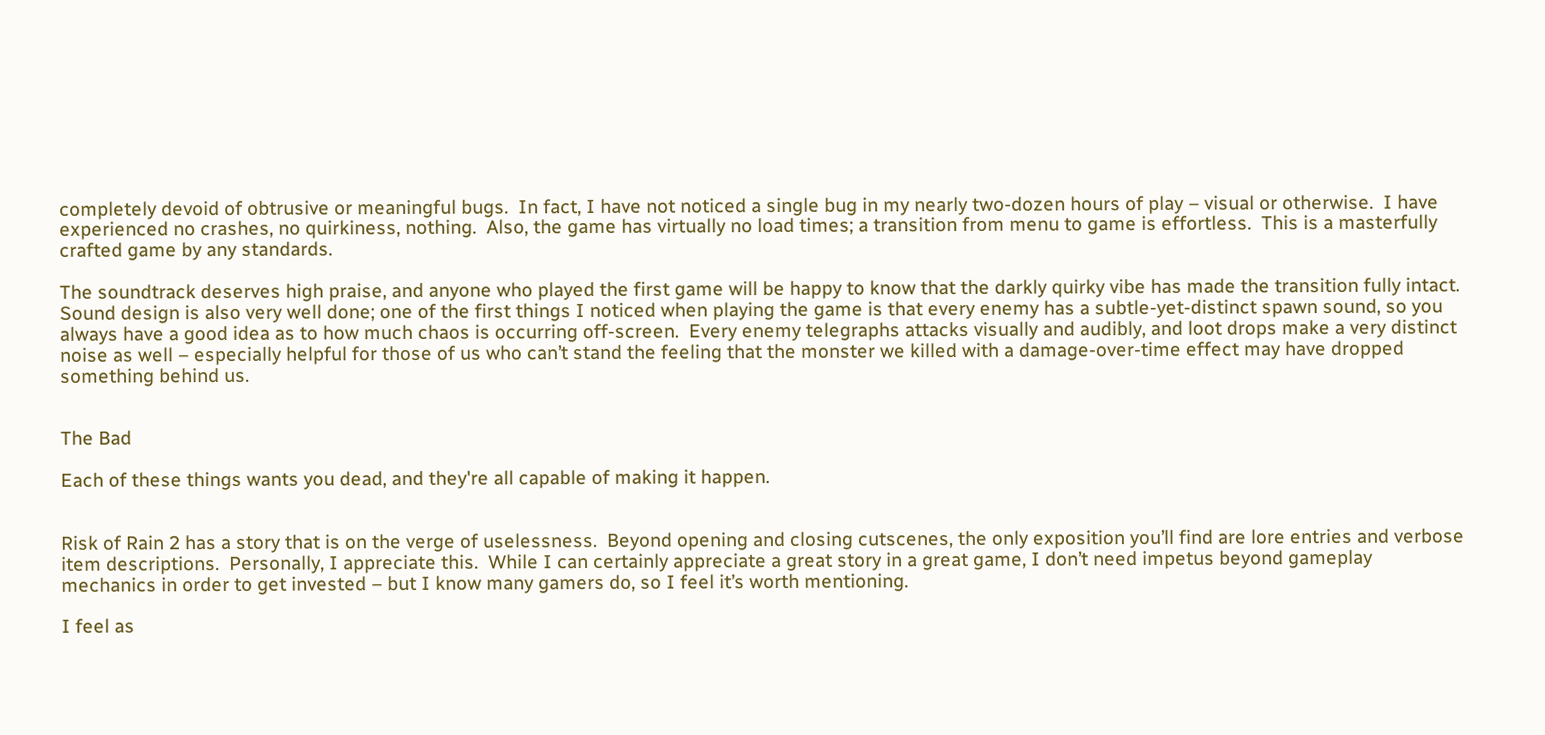completely devoid of obtrusive or meaningful bugs.  In fact, I have not noticed a single bug in my nearly two-dozen hours of play – visual or otherwise.  I have experienced no crashes, no quirkiness, nothing.  Also, the game has virtually no load times; a transition from menu to game is effortless.  This is a masterfully crafted game by any standards.

The soundtrack deserves high praise, and anyone who played the first game will be happy to know that the darkly quirky vibe has made the transition fully intact.  Sound design is also very well done; one of the first things I noticed when playing the game is that every enemy has a subtle-yet-distinct spawn sound, so you always have a good idea as to how much chaos is occurring off-screen.  Every enemy telegraphs attacks visually and audibly, and loot drops make a very distinct noise as well – especially helpful for those of us who can’t stand the feeling that the monster we killed with a damage-over-time effect may have dropped something behind us.


The Bad

Each of these things wants you dead, and they're all capable of making it happen.


Risk of Rain 2 has a story that is on the verge of uselessness.  Beyond opening and closing cutscenes, the only exposition you’ll find are lore entries and verbose item descriptions.  Personally, I appreciate this.  While I can certainly appreciate a great story in a great game, I don’t need impetus beyond gameplay mechanics in order to get invested – but I know many gamers do, so I feel it’s worth mentioning.

I feel as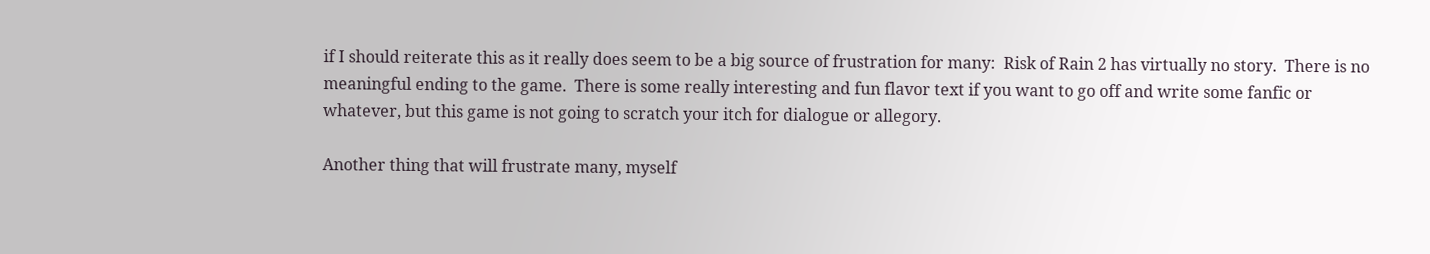if I should reiterate this as it really does seem to be a big source of frustration for many:  Risk of Rain 2 has virtually no story.  There is no meaningful ending to the game.  There is some really interesting and fun flavor text if you want to go off and write some fanfic or whatever, but this game is not going to scratch your itch for dialogue or allegory.

Another thing that will frustrate many, myself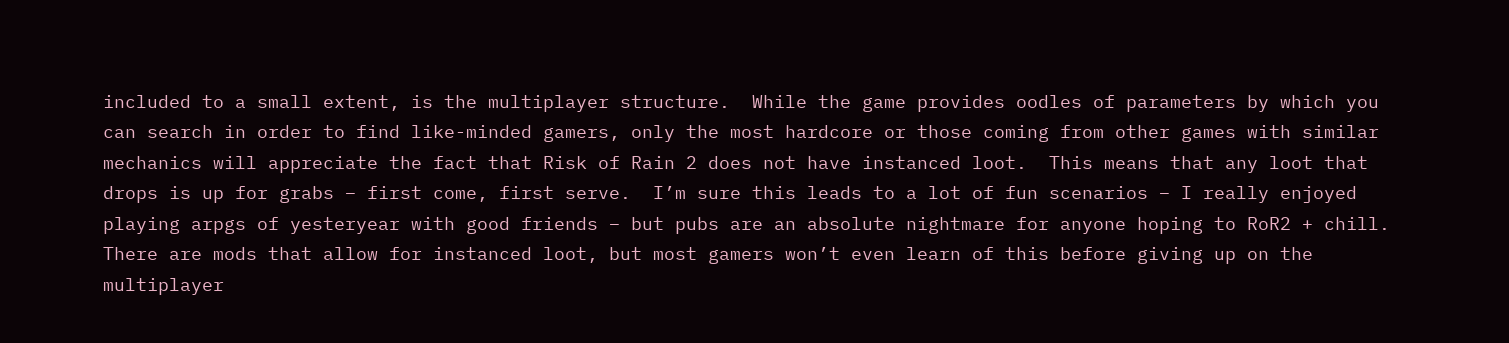included to a small extent, is the multiplayer structure.  While the game provides oodles of parameters by which you can search in order to find like-minded gamers, only the most hardcore or those coming from other games with similar mechanics will appreciate the fact that Risk of Rain 2 does not have instanced loot.  This means that any loot that drops is up for grabs – first come, first serve.  I’m sure this leads to a lot of fun scenarios – I really enjoyed playing arpgs of yesteryear with good friends – but pubs are an absolute nightmare for anyone hoping to RoR2 + chill.  There are mods that allow for instanced loot, but most gamers won’t even learn of this before giving up on the multiplayer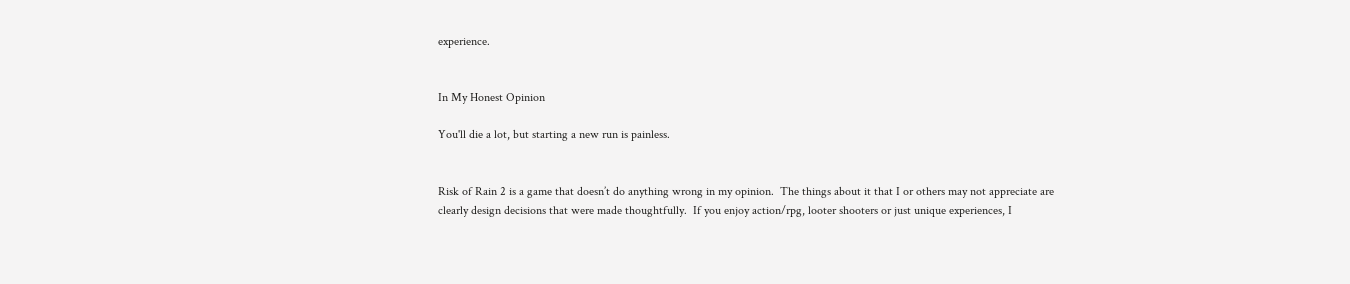experience.


In My Honest Opinion

You'll die a lot, but starting a new run is painless.


Risk of Rain 2 is a game that doesn’t do anything wrong in my opinion.  The things about it that I or others may not appreciate are clearly design decisions that were made thoughtfully.  If you enjoy action/rpg, looter shooters or just unique experiences, I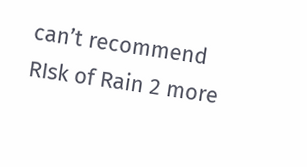can’t recommend RIsk of Rain 2 more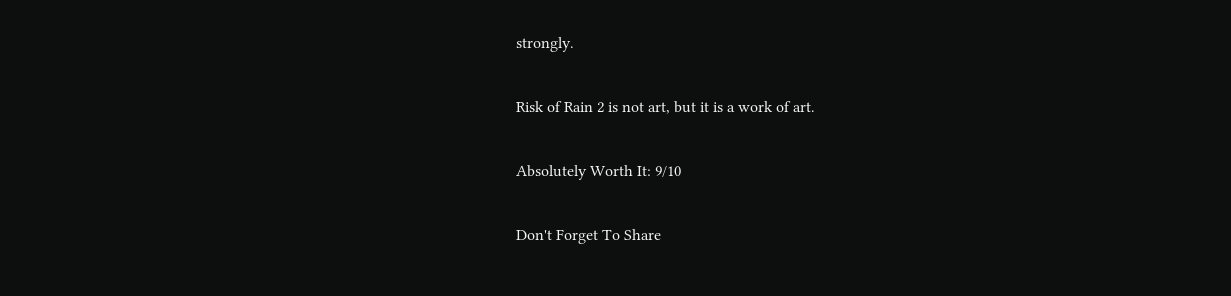strongly.

Risk of Rain 2 is not art, but it is a work of art.

Absolutely Worth It: 9/10

Don't Forget To Share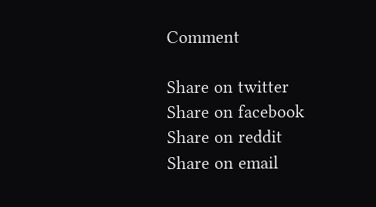Comment

Share on twitter
Share on facebook
Share on reddit
Share on email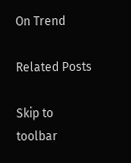On Trend

Related Posts

Skip to toolbar